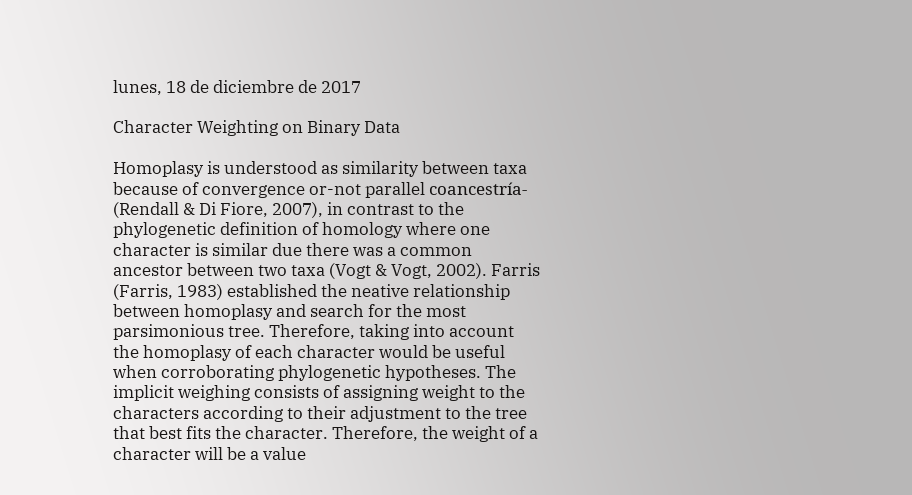lunes, 18 de diciembre de 2017

Character Weighting on Binary Data

Homoplasy is understood as similarity between taxa because of convergence or-not parallel coancestría- (Rendall & Di Fiore, 2007), in contrast to the phylogenetic definition of homology where one character is similar due there was a common ancestor between two taxa (Vogt & Vogt, 2002). Farris (Farris, 1983) established the neative relationship between homoplasy and search for the most parsimonious tree. Therefore, taking into account the homoplasy of each character would be useful when corroborating phylogenetic hypotheses. The implicit weighing consists of assigning weight to the characters according to their adjustment to the tree that best fits the character. Therefore, the weight of a character will be a value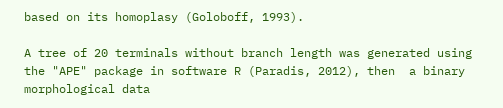based on its homoplasy (Goloboff, 1993).

A tree of 20 terminals without branch length was generated using the "APE" package in software R (Paradis, 2012), then  a binary morphological data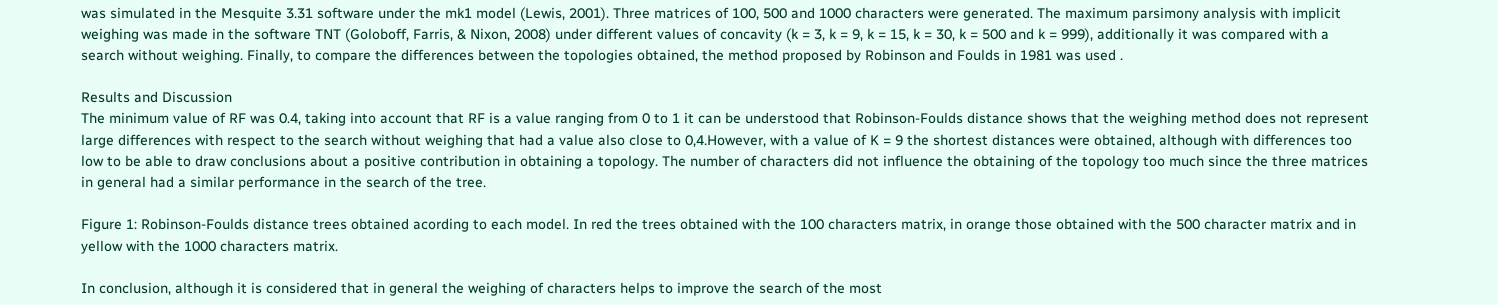was simulated in the Mesquite 3.31 software under the mk1 model (Lewis, 2001). Three matrices of 100, 500 and 1000 characters were generated. The maximum parsimony analysis with implicit weighing was made in the software TNT (Goloboff, Farris, & Nixon, 2008) under different values of concavity (k = 3, k = 9, k = 15, k = 30, k = 500 and k = 999), additionally it was compared with a search without weighing. Finally, to compare the differences between the topologies obtained, the method proposed by Robinson and Foulds in 1981 was used .

Results and Discussion
The minimum value of RF was 0.4, taking into account that RF is a value ranging from 0 to 1 it can be understood that Robinson-Foulds distance shows that the weighing method does not represent large differences with respect to the search without weighing that had a value also close to 0,4.However, with a value of K = 9 the shortest distances were obtained, although with differences too low to be able to draw conclusions about a positive contribution in obtaining a topology. The number of characters did not influence the obtaining of the topology too much since the three matrices in general had a similar performance in the search of the tree.

Figure 1: Robinson-Foulds distance trees obtained acording to each model. In red the trees obtained with the 100 characters matrix, in orange those obtained with the 500 character matrix and in yellow with the 1000 characters matrix.

In conclusion, although it is considered that in general the weighing of characters helps to improve the search of the most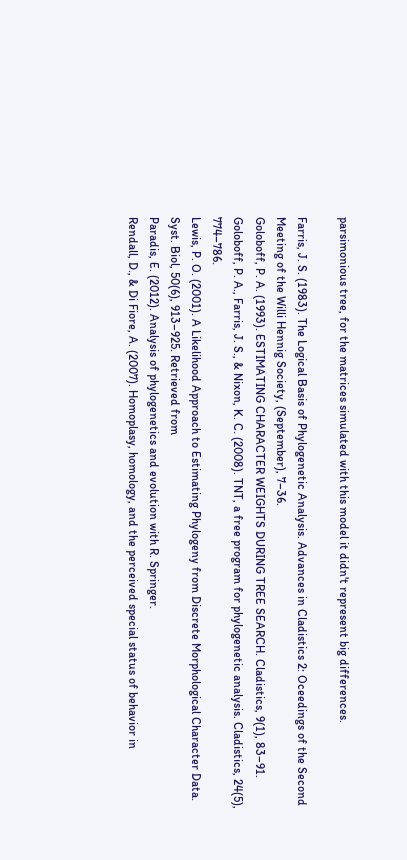parsimonious tree, for the matrices simulated with this model it didn't represent big differences.

Farris, J. S. (1983). The Logical Basis of Phylogenetic Analysis. Advances in Cladistics 2: Oceedings of the Second Meeting of the Willi Hennig Society, (September), 7–36.
Goloboff, P. A. (1993). ESTIMATING CHARACTER WEIGHTS DURING TREE SEARCH. Cladistics, 9(1), 83–91.
Goloboff, P. A., Farris, J. S., & Nixon, K. C. (2008). TNT, a free program for phylogenetic analysis. Cladistics, 24(5), 774–786.
Lewis, P. O. (2001). A Likelihood Approach to Estimating Phylogeny from Discrete Morphological Character Data. Syst. Biol, 50(6), 913–925. Retrieved from
Paradis, E. (2012). Analysis of phylogenetics and evolution with R. Springer.
Rendall, D., & Di Fiore, A. (2007). Homoplasy, homology, and the perceived special status of behavior in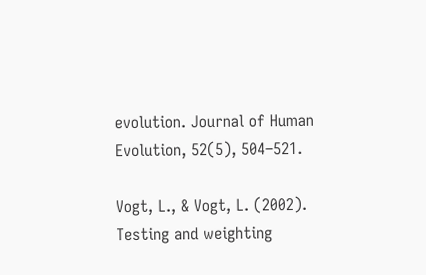evolution. Journal of Human Evolution, 52(5), 504–521.

Vogt, L., & Vogt, L. (2002). Testing and weighting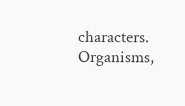characters. Organisms,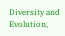Diversity and Evolution,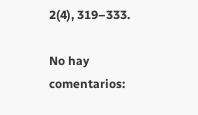2(4), 319–333.

No hay comentarios: